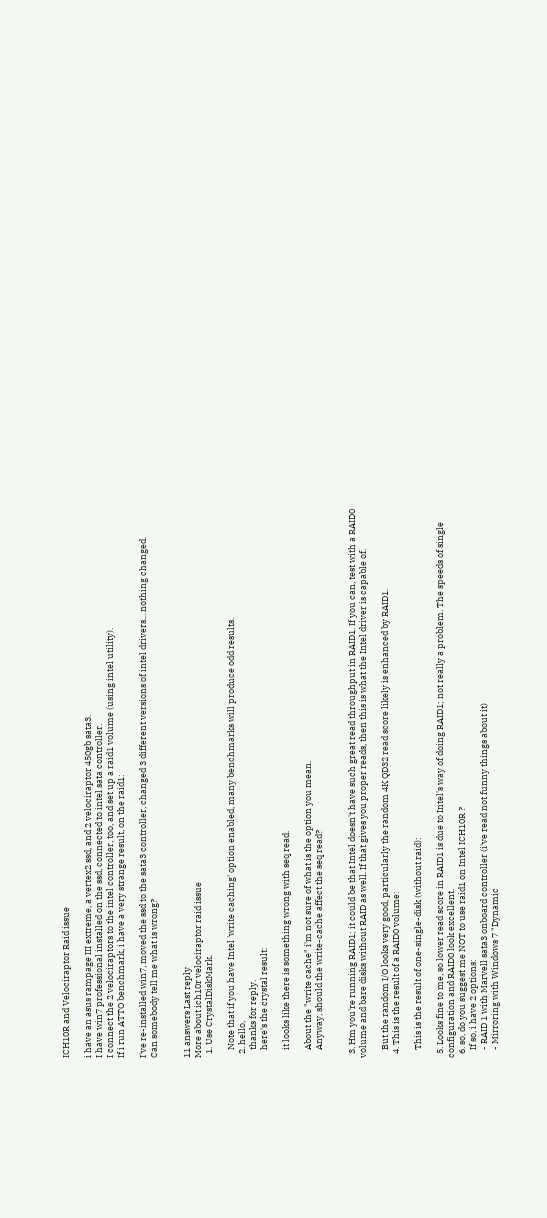ICH10R and Velociraptor Raid issue

i have an asus rampage III extreme, a vertex2 ssd, and 2 velociraptor 450gb sata3.
I have win7 professional installed on the ssd, connected to intel sata controller.
I connect the 2 velociraptors to the intel controller, too, and set up a raid1 volume (using intel utility).
If i run ATTO benchmark, i have a very strange result, on the raid1:

I've re-installed win7, moved the ssd to the sata3 controller, changed 3 different versions of intel drivers... nothing changed.
Can somebody tell me what is wrong?


11 answers Last reply
More about ich10r velociraptor raid issue
  1. Use CrystalDiskMark.

    Note that if you have Intel 'write caching' option enabled, many benchmarks will produce odd results.
  2. hello,
    thanks for reply.
    here's the crystal result:

    it looks like there is something wrong with seq read.

    About the "write cache" i'm not sure of what is the option you mean.
    Anyway, should the write-cache affect the seq read?


  3. Hm you're running RAID1; it could be that Intel doesn't have such great read throughput in RAID1. If you can, test with a RAID0 volume and bare disks without RAID as well. If that gives you proper reads, then this is what the Intel driver is capable of.

    But the random I/O looks very good, particularly the random 4K QD32 read score likely is enhanced by RAID1.
  4. This is the result of a RAID0 volume:

    This is the result of one-single-disk (without raid):

  5. Looks fine to me, so lower read score in RAID1 is due to Intel's way of doing RAID1; not really a problem. The speeds of single configuration and RAID0 look excellent.
  6. so, do you suggest me NOT to use raid1 on Intel ICH10R ?
    If so, i have 2 options:
    - RAID 1 with Marvell sata3 onboard controller (i've read not funny things about it)
    - Mirroring with Windows 7 "Dynamic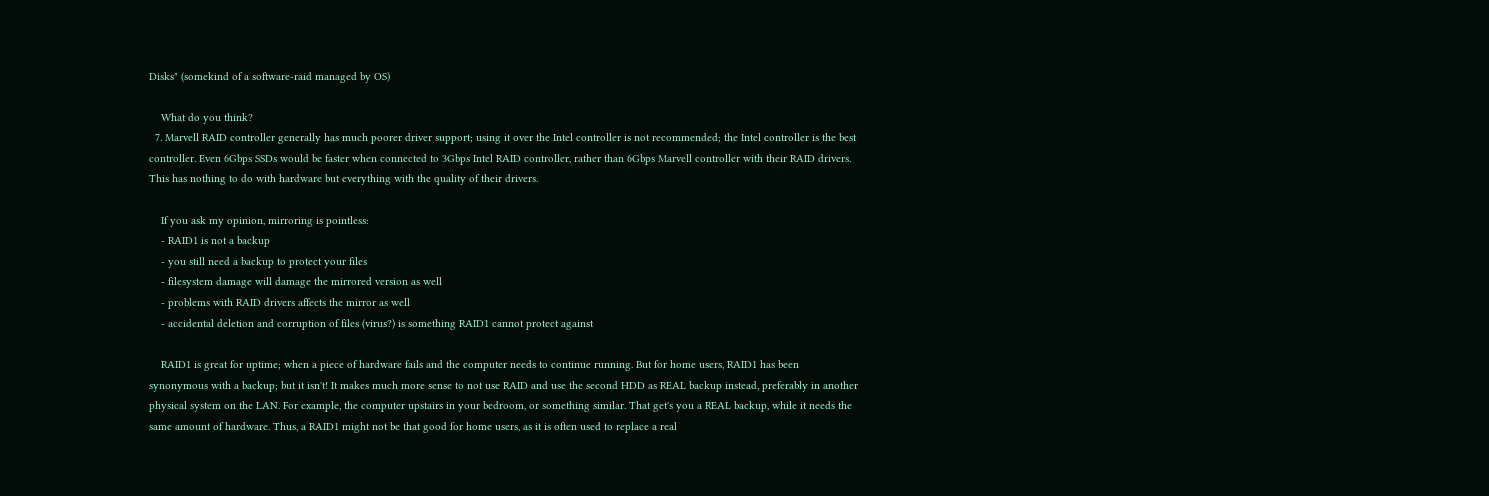Disks" (somekind of a software-raid managed by OS)

    What do you think?
  7. Marvell RAID controller generally has much poorer driver support; using it over the Intel controller is not recommended; the Intel controller is the best controller. Even 6Gbps SSDs would be faster when connected to 3Gbps Intel RAID controller, rather than 6Gbps Marvell controller with their RAID drivers. This has nothing to do with hardware but everything with the quality of their drivers.

    If you ask my opinion, mirroring is pointless:
    - RAID1 is not a backup
    - you still need a backup to protect your files
    - filesystem damage will damage the mirrored version as well
    - problems with RAID drivers affects the mirror as well
    - accidental deletion and corruption of files (virus?) is something RAID1 cannot protect against

    RAID1 is great for uptime; when a piece of hardware fails and the computer needs to continue running. But for home users, RAID1 has been synonymous with a backup; but it isn't! It makes much more sense to not use RAID and use the second HDD as REAL backup instead, preferably in another physical system on the LAN. For example, the computer upstairs in your bedroom, or something similar. That get's you a REAL backup, while it needs the same amount of hardware. Thus, a RAID1 might not be that good for home users, as it is often used to replace a real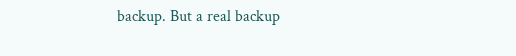backup. But a real backup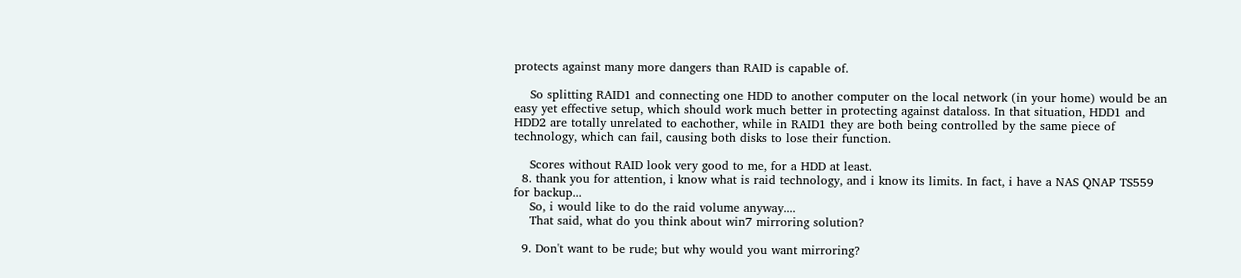protects against many more dangers than RAID is capable of.

    So splitting RAID1 and connecting one HDD to another computer on the local network (in your home) would be an easy yet effective setup, which should work much better in protecting against dataloss. In that situation, HDD1 and HDD2 are totally unrelated to eachother, while in RAID1 they are both being controlled by the same piece of technology, which can fail, causing both disks to lose their function.

    Scores without RAID look very good to me, for a HDD at least.
  8. thank you for attention, i know what is raid technology, and i know its limits. In fact, i have a NAS QNAP TS559 for backup...
    So, i would like to do the raid volume anyway....
    That said, what do you think about win7 mirroring solution?

  9. Don't want to be rude; but why would you want mirroring?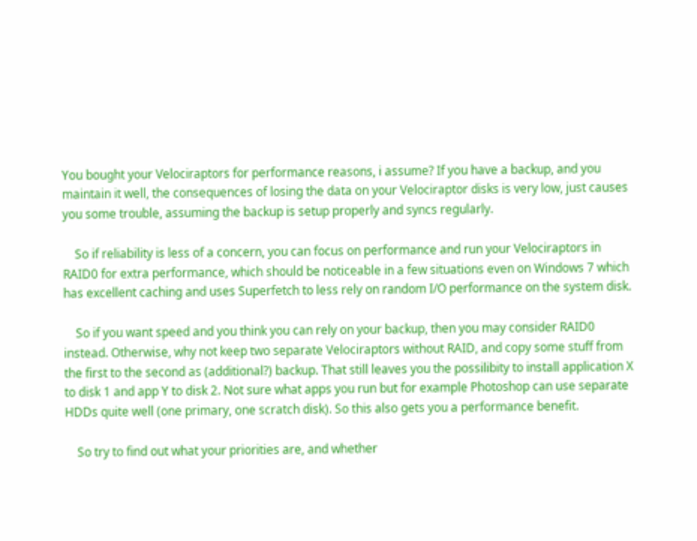You bought your Velociraptors for performance reasons, i assume? If you have a backup, and you maintain it well, the consequences of losing the data on your Velociraptor disks is very low, just causes you some trouble, assuming the backup is setup properly and syncs regularly.

    So if reliability is less of a concern, you can focus on performance and run your Velociraptors in RAID0 for extra performance, which should be noticeable in a few situations even on Windows 7 which has excellent caching and uses Superfetch to less rely on random I/O performance on the system disk.

    So if you want speed and you think you can rely on your backup, then you may consider RAID0 instead. Otherwise, why not keep two separate Velociraptors without RAID, and copy some stuff from the first to the second as (additional?) backup. That still leaves you the possilibity to install application X to disk 1 and app Y to disk 2. Not sure what apps you run but for example Photoshop can use separate HDDs quite well (one primary, one scratch disk). So this also gets you a performance benefit.

    So try to find out what your priorities are, and whether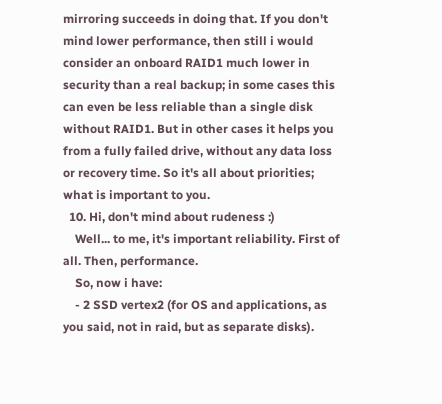mirroring succeeds in doing that. If you don't mind lower performance, then still i would consider an onboard RAID1 much lower in security than a real backup; in some cases this can even be less reliable than a single disk without RAID1. But in other cases it helps you from a fully failed drive, without any data loss or recovery time. So it's all about priorities; what is important to you.
  10. Hi, don't mind about rudeness :)
    Well... to me, it's important reliability. First of all. Then, performance.
    So, now i have:
    - 2 SSD vertex2 (for OS and applications, as you said, not in raid, but as separate disks).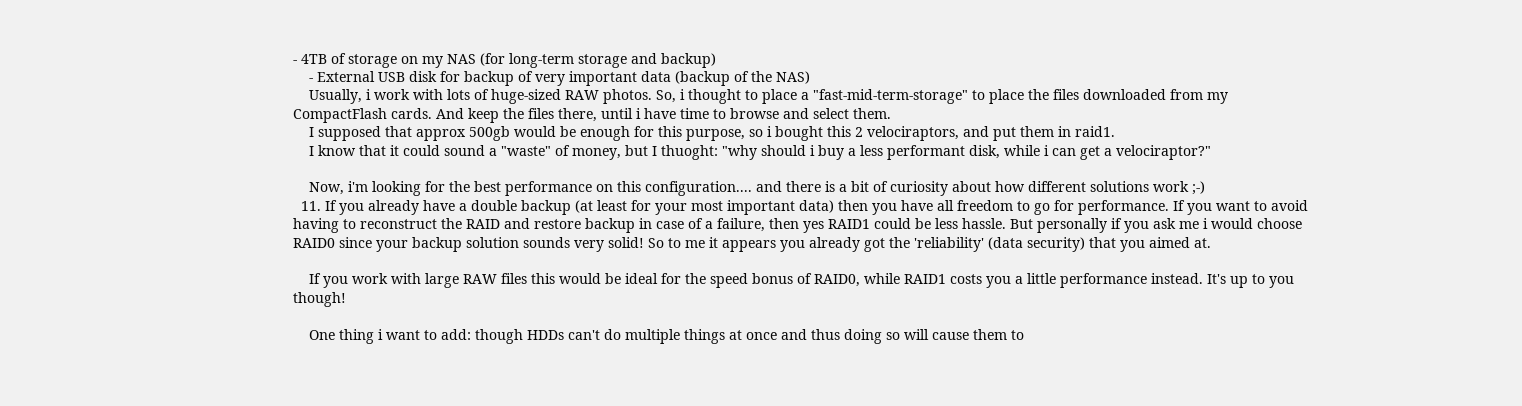- 4TB of storage on my NAS (for long-term storage and backup)
    - External USB disk for backup of very important data (backup of the NAS)
    Usually, i work with lots of huge-sized RAW photos. So, i thought to place a "fast-mid-term-storage" to place the files downloaded from my CompactFlash cards. And keep the files there, until i have time to browse and select them.
    I supposed that approx 500gb would be enough for this purpose, so i bought this 2 velociraptors, and put them in raid1.
    I know that it could sound a "waste" of money, but I thuoght: "why should i buy a less performant disk, while i can get a velociraptor?"

    Now, i'm looking for the best performance on this configuration.... and there is a bit of curiosity about how different solutions work ;-)
  11. If you already have a double backup (at least for your most important data) then you have all freedom to go for performance. If you want to avoid having to reconstruct the RAID and restore backup in case of a failure, then yes RAID1 could be less hassle. But personally if you ask me i would choose RAID0 since your backup solution sounds very solid! So to me it appears you already got the 'reliability' (data security) that you aimed at.

    If you work with large RAW files this would be ideal for the speed bonus of RAID0, while RAID1 costs you a little performance instead. It's up to you though!

    One thing i want to add: though HDDs can't do multiple things at once and thus doing so will cause them to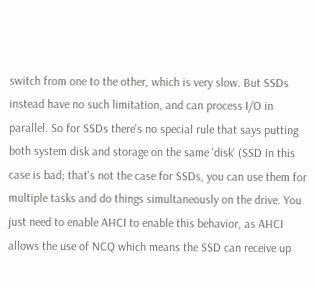switch from one to the other, which is very slow. But SSDs instead have no such limitation, and can process I/O in parallel. So for SSDs there's no special rule that says putting both system disk and storage on the same 'disk' (SSD in this case is bad; that's not the case for SSDs, you can use them for multiple tasks and do things simultaneously on the drive. You just need to enable AHCI to enable this behavior, as AHCI allows the use of NCQ which means the SSD can receive up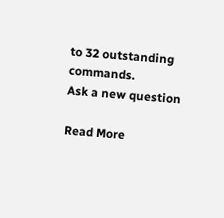to 32 outstanding commands.
Ask a new question

Read More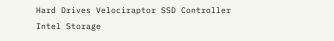Hard Drives Velociraptor SSD Controller Intel Storage